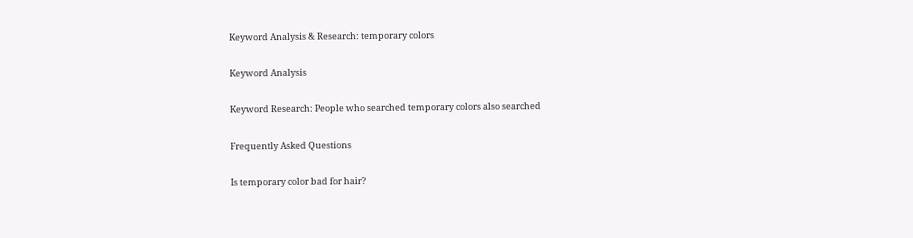Keyword Analysis & Research: temporary colors

Keyword Analysis

Keyword Research: People who searched temporary colors also searched

Frequently Asked Questions

Is temporary color bad for hair?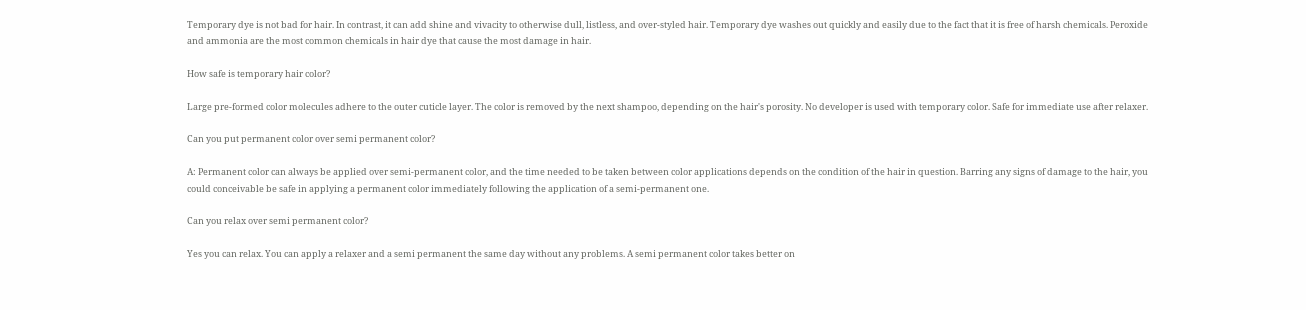Temporary dye is not bad for hair. In contrast, it can add shine and vivacity to otherwise dull, listless, and over-styled hair. Temporary dye washes out quickly and easily due to the fact that it is free of harsh chemicals. Peroxide and ammonia are the most common chemicals in hair dye that cause the most damage in hair.

How safe is temporary hair color?

Large pre-formed color molecules adhere to the outer cuticle layer. The color is removed by the next shampoo, depending on the hair's porosity. No developer is used with temporary color. Safe for immediate use after relaxer.

Can you put permanent color over semi permanent color?

A: Permanent color can always be applied over semi-permanent color, and the time needed to be taken between color applications depends on the condition of the hair in question. Barring any signs of damage to the hair, you could conceivable be safe in applying a permanent color immediately following the application of a semi-permanent one.

Can you relax over semi permanent color?

Yes you can relax. You can apply a relaxer and a semi permanent the same day without any problems. A semi permanent color takes better on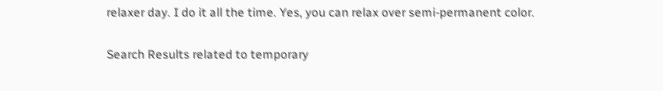relaxer day. I do it all the time. Yes, you can relax over semi-permanent color.

Search Results related to temporary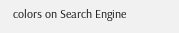colors on Search Engine